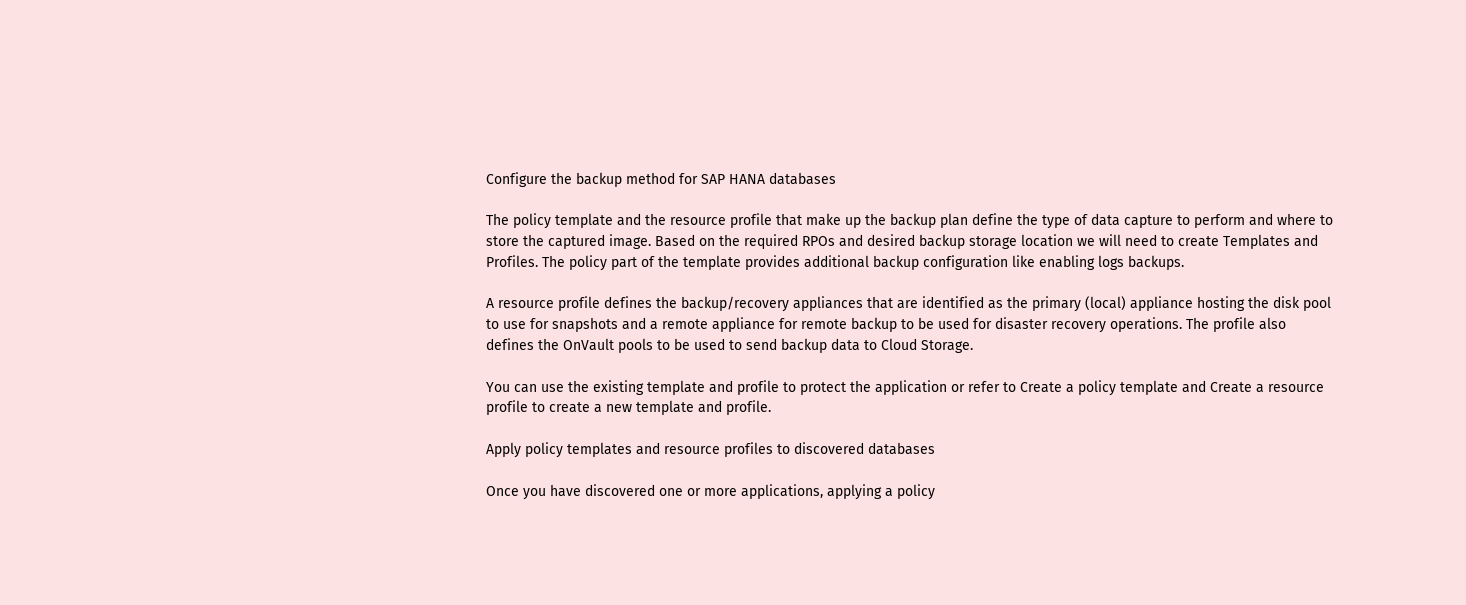Configure the backup method for SAP HANA databases

The policy template and the resource profile that make up the backup plan define the type of data capture to perform and where to store the captured image. Based on the required RPOs and desired backup storage location we will need to create Templates and Profiles. The policy part of the template provides additional backup configuration like enabling logs backups.

A resource profile defines the backup/recovery appliances that are identified as the primary (local) appliance hosting the disk pool to use for snapshots and a remote appliance for remote backup to be used for disaster recovery operations. The profile also defines the OnVault pools to be used to send backup data to Cloud Storage.

You can use the existing template and profile to protect the application or refer to Create a policy template and Create a resource profile to create a new template and profile.

Apply policy templates and resource profiles to discovered databases

Once you have discovered one or more applications, applying a policy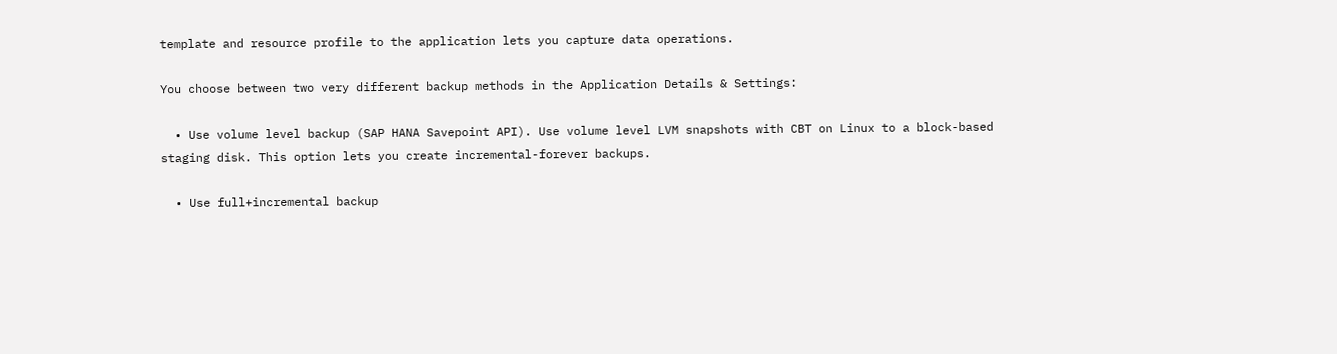template and resource profile to the application lets you capture data operations.

You choose between two very different backup methods in the Application Details & Settings:

  • Use volume level backup (SAP HANA Savepoint API). Use volume level LVM snapshots with CBT on Linux to a block-based staging disk. This option lets you create incremental-forever backups.

  • Use full+incremental backup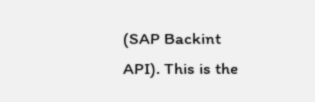(SAP Backint API). This is the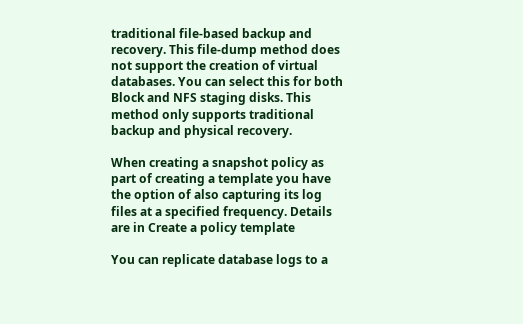traditional file-based backup and recovery. This file-dump method does not support the creation of virtual databases. You can select this for both Block and NFS staging disks. This method only supports traditional backup and physical recovery.

When creating a snapshot policy as part of creating a template you have the option of also capturing its log files at a specified frequency. Details are in Create a policy template

You can replicate database logs to a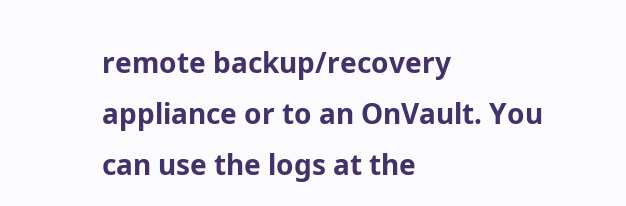remote backup/recovery appliance or to an OnVault. You can use the logs at the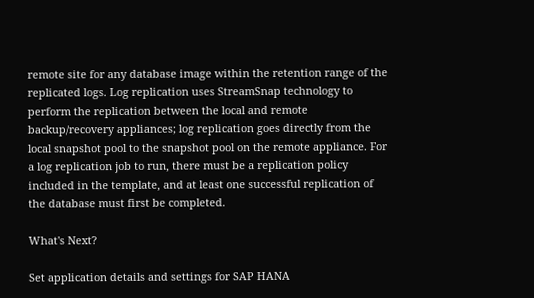remote site for any database image within the retention range of the replicated logs. Log replication uses StreamSnap technology to perform the replication between the local and remote backup/recovery appliances; log replication goes directly from the local snapshot pool to the snapshot pool on the remote appliance. For a log replication job to run, there must be a replication policy included in the template, and at least one successful replication of the database must first be completed.

What's Next?

Set application details and settings for SAP HANA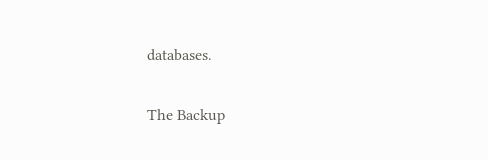databases.

The Backup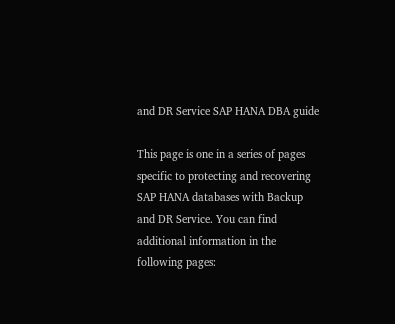and DR Service SAP HANA DBA guide

This page is one in a series of pages specific to protecting and recovering SAP HANA databases with Backup and DR Service. You can find additional information in the following pages: